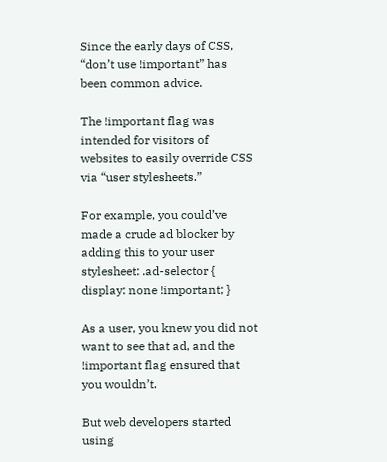Since the early days of CSS, “don’t use !important” has been common advice.

The !important flag was intended for visitors of websites to easily override CSS via “user stylesheets.”

For example, you could’ve made a crude ad blocker by adding this to your user stylesheet: .ad-selector { display: none !important; }

As a user, you knew you did not want to see that ad, and the !important flag ensured that you wouldn’t.

But web developers started using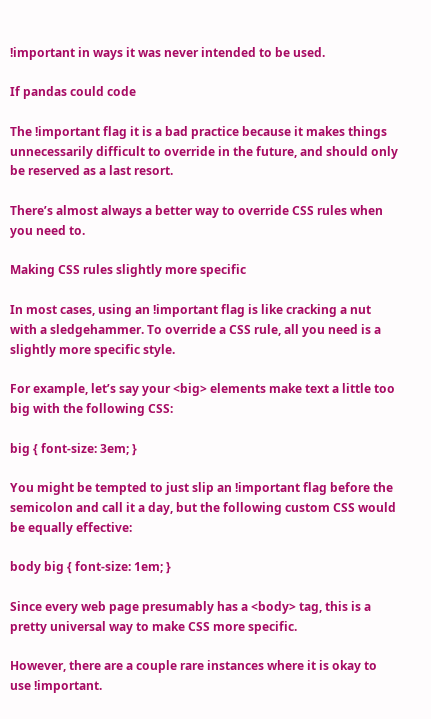!important in ways it was never intended to be used.

If pandas could code

The !important flag it is a bad practice because it makes things unnecessarily difficult to override in the future, and should only be reserved as a last resort.

There’s almost always a better way to override CSS rules when you need to.

Making CSS rules slightly more specific

In most cases, using an !important flag is like cracking a nut with a sledgehammer. To override a CSS rule, all you need is a slightly more specific style.

For example, let’s say your <big> elements make text a little too big with the following CSS:

big { font-size: 3em; }

You might be tempted to just slip an !important flag before the semicolon and call it a day, but the following custom CSS would be equally effective:

body big { font-size: 1em; }

Since every web page presumably has a <body> tag, this is a pretty universal way to make CSS more specific.

However, there are a couple rare instances where it is okay to use !important.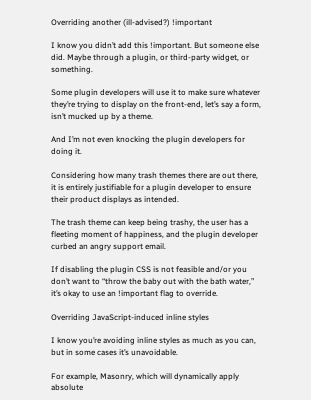Overriding another (ill-advised?) !important

I know you didn’t add this !important. But someone else did. Maybe through a plugin, or third-party widget, or something.

Some plugin developers will use it to make sure whatever they’re trying to display on the front-end, let’s say a form, isn’t mucked up by a theme.

And I’m not even knocking the plugin developers for doing it.

Considering how many trash themes there are out there, it is entirely justifiable for a plugin developer to ensure their product displays as intended.

The trash theme can keep being trashy, the user has a fleeting moment of happiness, and the plugin developer curbed an angry support email.

If disabling the plugin CSS is not feasible and/or you don’t want to “throw the baby out with the bath water,” it’s okay to use an !important flag to override.

Overriding JavaScript-induced inline styles

I know you’re avoiding inline styles as much as you can, but in some cases it’s unavoidable.

For example, Masonry, which will dynamically apply absolute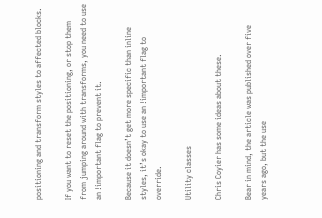positioning and transform styles to affected blocks.

If you want to reset the positioning, or stop them from jumping around with transforms, you need to use an !important flag to prevent it.

Because it doesn’t get more specific than inline styles, it’s okay to use an !important flag to override.

Utility classes

Chris Coyier has some ideas about these.

Bear in mind, the article was published over five years ago, but the use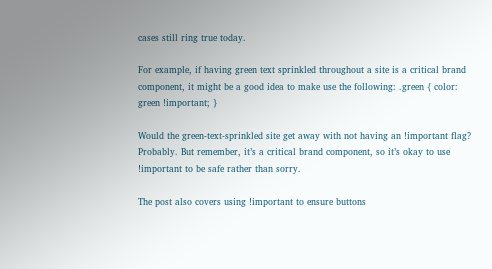cases still ring true today.

For example, if having green text sprinkled throughout a site is a critical brand component, it might be a good idea to make use the following: .green { color: green !important; }

Would the green-text-sprinkled site get away with not having an !important flag? Probably. But remember, it’s a critical brand component, so it’s okay to use !important to be safe rather than sorry.

The post also covers using !important to ensure buttons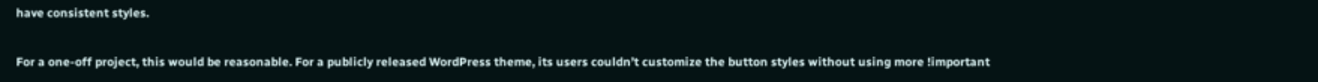have consistent styles.

For a one-off project, this would be reasonable. For a publicly released WordPress theme, its users couldn’t customize the button styles without using more !important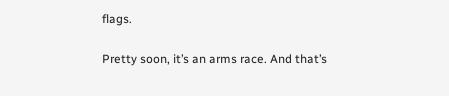flags.

Pretty soon, it’s an arms race. And that’s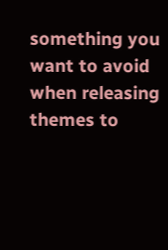something you want to avoid when releasing themes to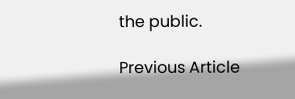the public.

Previous Article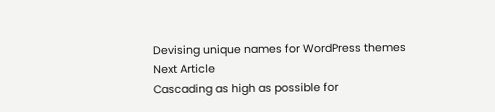Devising unique names for WordPress themes
Next Article
Cascading as high as possible for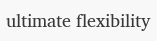ultimate flexibility